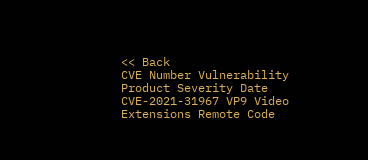<< Back
CVE Number Vulnerability Product Severity Date
CVE-2021-31967 VP9 Video Extensions Remote Code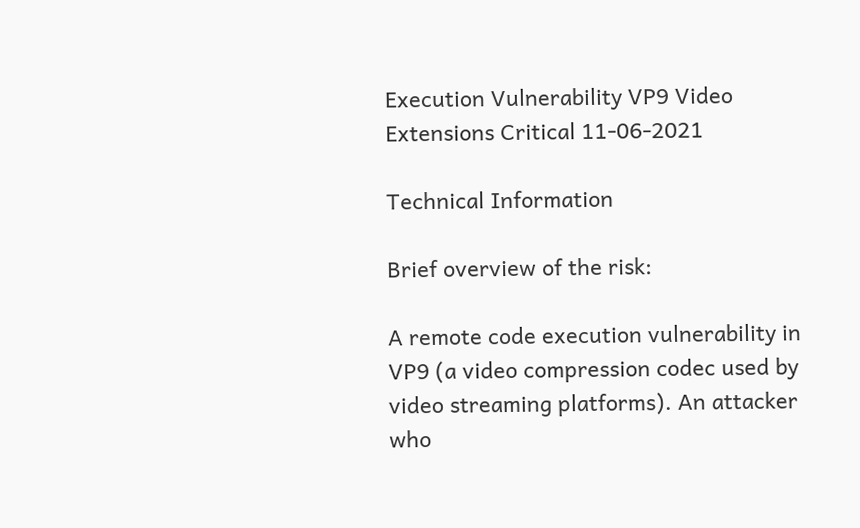Execution Vulnerability VP9 Video Extensions Critical 11-06-2021

Technical Information

Brief overview of the risk:

A remote code execution vulnerability in VP9 (a video compression codec used by video streaming platforms). An attacker who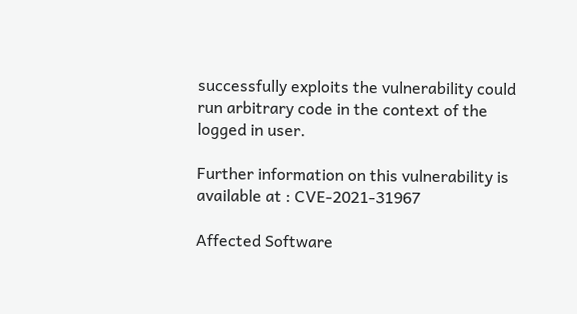successfully exploits the vulnerability could run arbitrary code in the context of the logged in user.

Further information on this vulnerability is available at : CVE-2021-31967

Affected Software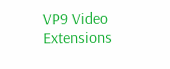VP9 Video Extensions